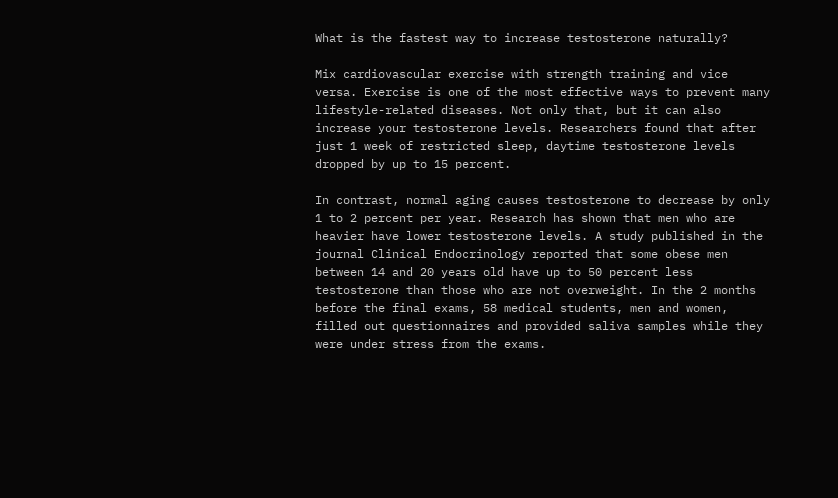What is the fastest way to increase testosterone naturally?

Mix cardiovascular exercise with strength training and vice versa. Exercise is one of the most effective ways to prevent many lifestyle-related diseases. Not only that, but it can also increase your testosterone levels. Researchers found that after just 1 week of restricted sleep, daytime testosterone levels dropped by up to 15 percent.

In contrast, normal aging causes testosterone to decrease by only 1 to 2 percent per year. Research has shown that men who are heavier have lower testosterone levels. A study published in the journal Clinical Endocrinology reported that some obese men between 14 and 20 years old have up to 50 percent less testosterone than those who are not overweight. In the 2 months before the final exams, 58 medical students, men and women, filled out questionnaires and provided saliva samples while they were under stress from the exams.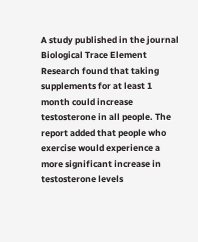A study published in the journal Biological Trace Element Research found that taking supplements for at least 1 month could increase testosterone in all people. The report added that people who exercise would experience a more significant increase in testosterone levels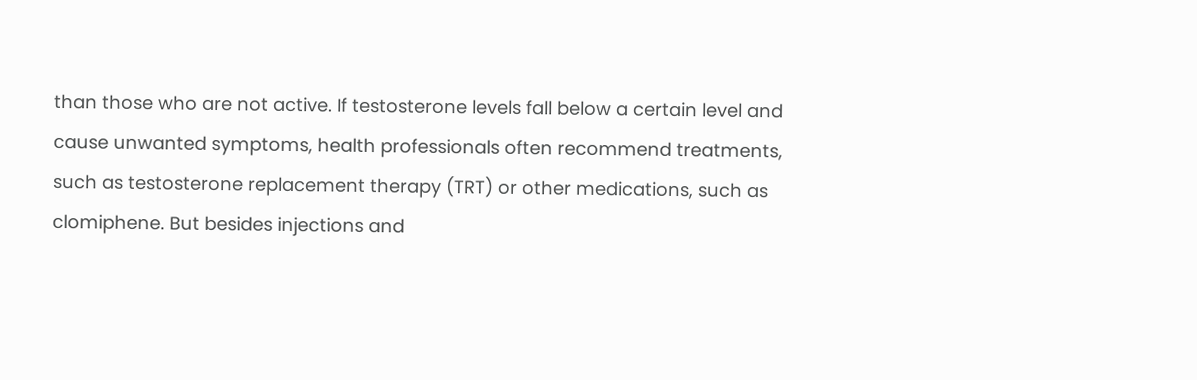than those who are not active. If testosterone levels fall below a certain level and cause unwanted symptoms, health professionals often recommend treatments, such as testosterone replacement therapy (TRT) or other medications, such as clomiphene. But besides injections and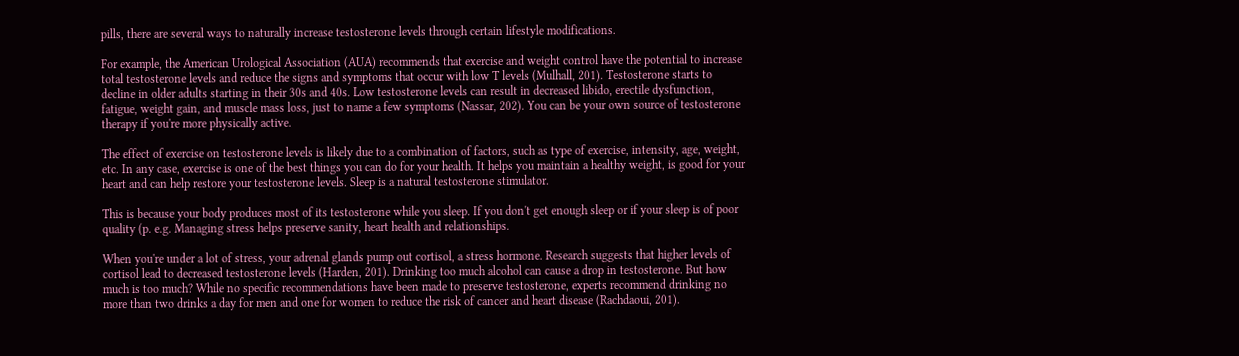pills, there are several ways to naturally increase testosterone levels through certain lifestyle modifications.

For example, the American Urological Association (AUA) recommends that exercise and weight control have the potential to increase total testosterone levels and reduce the signs and symptoms that occur with low T levels (Mulhall, 201). Testosterone starts to decline in older adults starting in their 30s and 40s. Low testosterone levels can result in decreased libido, erectile dysfunction, fatigue, weight gain, and muscle mass loss, just to name a few symptoms (Nassar, 202). You can be your own source of testosterone therapy if you're more physically active.

The effect of exercise on testosterone levels is likely due to a combination of factors, such as type of exercise, intensity, age, weight, etc. In any case, exercise is one of the best things you can do for your health. It helps you maintain a healthy weight, is good for your heart and can help restore your testosterone levels. Sleep is a natural testosterone stimulator.

This is because your body produces most of its testosterone while you sleep. If you don't get enough sleep or if your sleep is of poor quality (p. e.g. Managing stress helps preserve sanity, heart health and relationships.

When you're under a lot of stress, your adrenal glands pump out cortisol, a stress hormone. Research suggests that higher levels of cortisol lead to decreased testosterone levels (Harden, 201). Drinking too much alcohol can cause a drop in testosterone. But how much is too much? While no specific recommendations have been made to preserve testosterone, experts recommend drinking no more than two drinks a day for men and one for women to reduce the risk of cancer and heart disease (Rachdaoui, 201).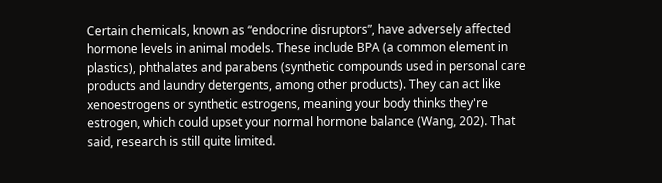Certain chemicals, known as “endocrine disruptors”, have adversely affected hormone levels in animal models. These include BPA (a common element in plastics), phthalates and parabens (synthetic compounds used in personal care products and laundry detergents, among other products). They can act like xenoestrogens or synthetic estrogens, meaning your body thinks they're estrogen, which could upset your normal hormone balance (Wang, 202). That said, research is still quite limited.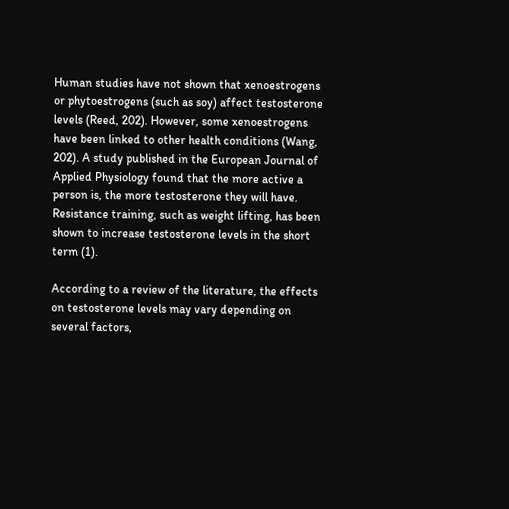Human studies have not shown that xenoestrogens or phytoestrogens (such as soy) affect testosterone levels (Reed, 202). However, some xenoestrogens have been linked to other health conditions (Wang, 202). A study published in the European Journal of Applied Physiology found that the more active a person is, the more testosterone they will have. Resistance training, such as weight lifting, has been shown to increase testosterone levels in the short term (1).

According to a review of the literature, the effects on testosterone levels may vary depending on several factors,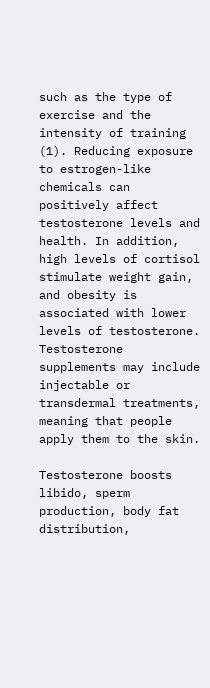such as the type of exercise and the intensity of training (1). Reducing exposure to estrogen-like chemicals can positively affect testosterone levels and health. In addition, high levels of cortisol stimulate weight gain, and obesity is associated with lower levels of testosterone. Testosterone supplements may include injectable or transdermal treatments, meaning that people apply them to the skin.

Testosterone boosts libido, sperm production, body fat distribution,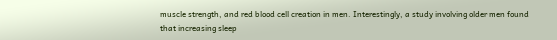muscle strength, and red blood cell creation in men. Interestingly, a study involving older men found that increasing sleep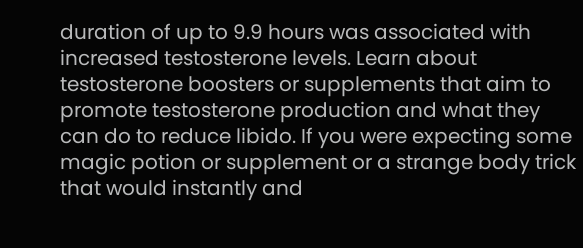duration of up to 9.9 hours was associated with increased testosterone levels. Learn about testosterone boosters or supplements that aim to promote testosterone production and what they can do to reduce libido. If you were expecting some magic potion or supplement or a strange body trick that would instantly and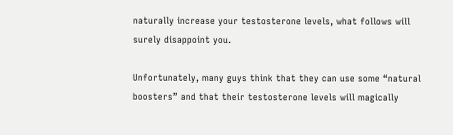naturally increase your testosterone levels, what follows will surely disappoint you.

Unfortunately, many guys think that they can use some “natural boosters” and that their testosterone levels will magically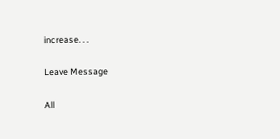increase. . .

Leave Message

All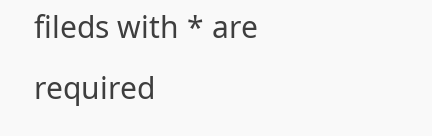fileds with * are required